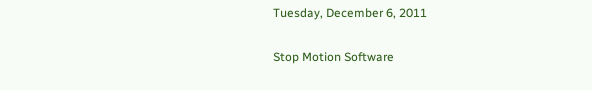Tuesday, December 6, 2011

Stop Motion Software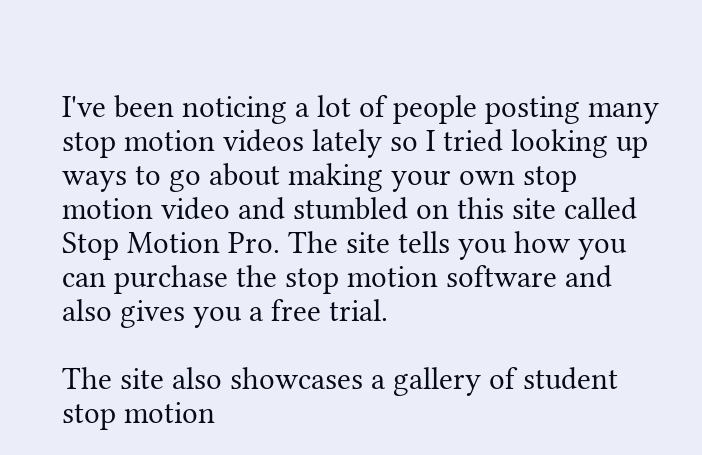I've been noticing a lot of people posting many stop motion videos lately so I tried looking up ways to go about making your own stop motion video and stumbled on this site called Stop Motion Pro. The site tells you how you can purchase the stop motion software and also gives you a free trial.

The site also showcases a gallery of student stop motion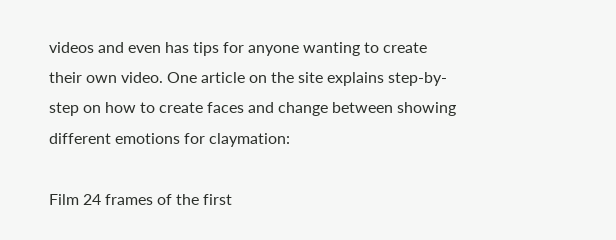videos and even has tips for anyone wanting to create their own video. One article on the site explains step-by-step on how to create faces and change between showing different emotions for claymation:

Film 24 frames of the first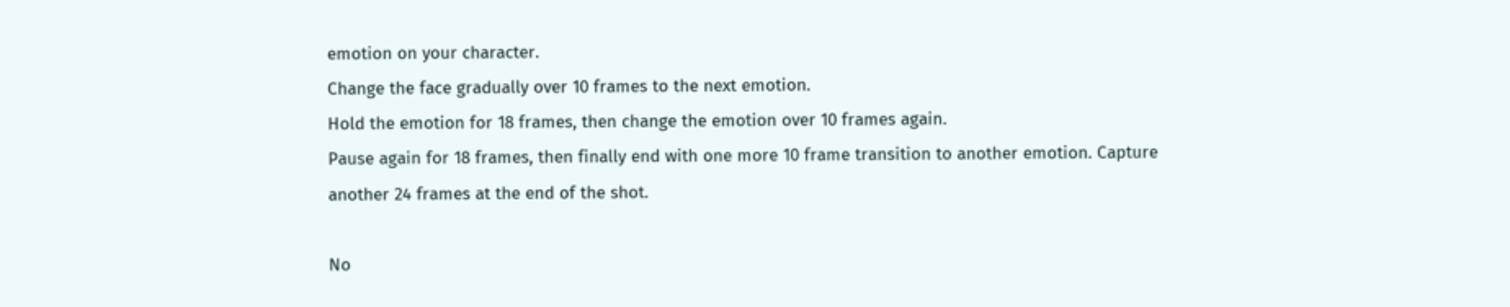emotion on your character.
Change the face gradually over 10 frames to the next emotion.
Hold the emotion for 18 frames, then change the emotion over 10 frames again.
Pause again for 18 frames, then finally end with one more 10 frame transition to another emotion. Capture another 24 frames at the end of the shot.

No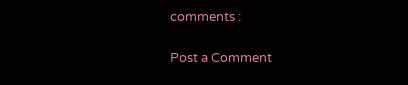comments :

Post a Comment